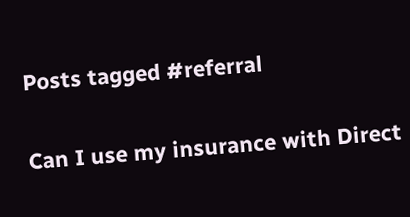Posts tagged #referral

Can I use my insurance with Direct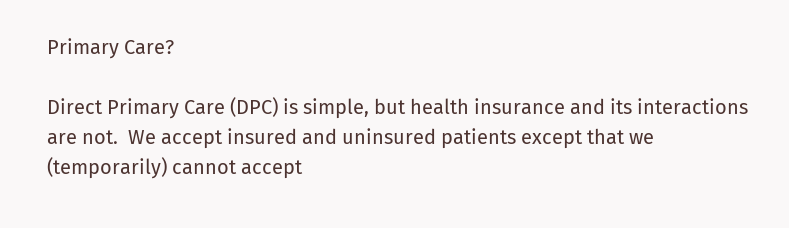Primary Care?

Direct Primary Care (DPC) is simple, but health insurance and its interactions are not.  We accept insured and uninsured patients except that we (temporarily) cannot accept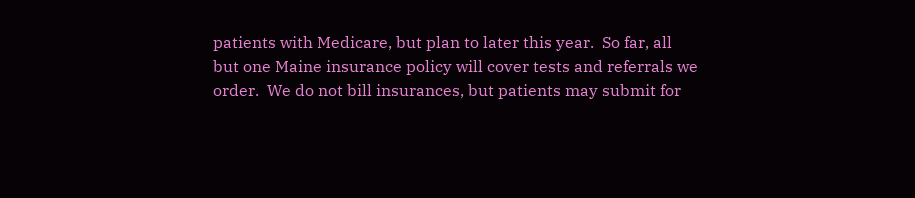patients with Medicare, but plan to later this year.  So far, all but one Maine insurance policy will cover tests and referrals we order.  We do not bill insurances, but patients may submit for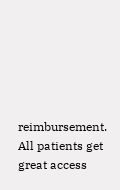reimbursement.  All patients get great access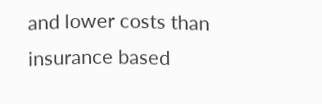and lower costs than insurance based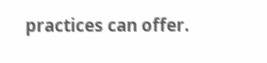practices can offer.